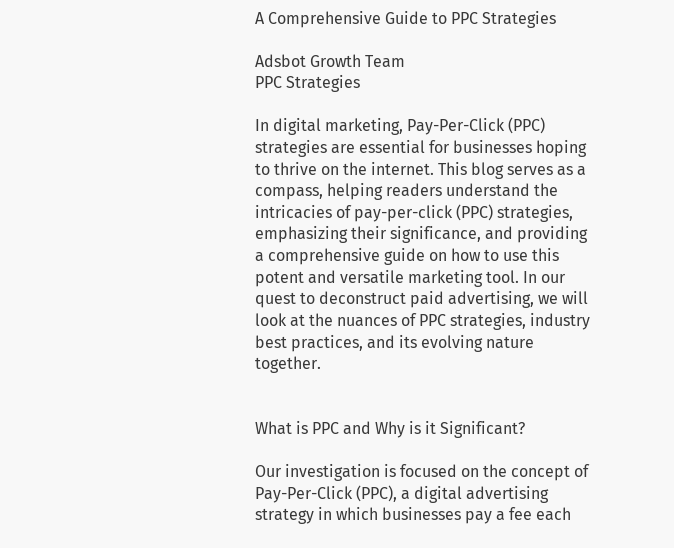A Comprehensive Guide to PPC Strategies

Adsbot Growth Team
PPC Strategies

In digital marketing, Pay-Per-Click (PPC) strategies are essential for businesses hoping to thrive on the internet. This blog serves as a compass, helping readers understand the intricacies of pay-per-click (PPC) strategies, emphasizing their significance, and providing a comprehensive guide on how to use this potent and versatile marketing tool. In our quest to deconstruct paid advertising, we will look at the nuances of PPC strategies, industry best practices, and its evolving nature together.


What is PPC and Why is it Significant?

Our investigation is focused on the concept of Pay-Per-Click (PPC), a digital advertising strategy in which businesses pay a fee each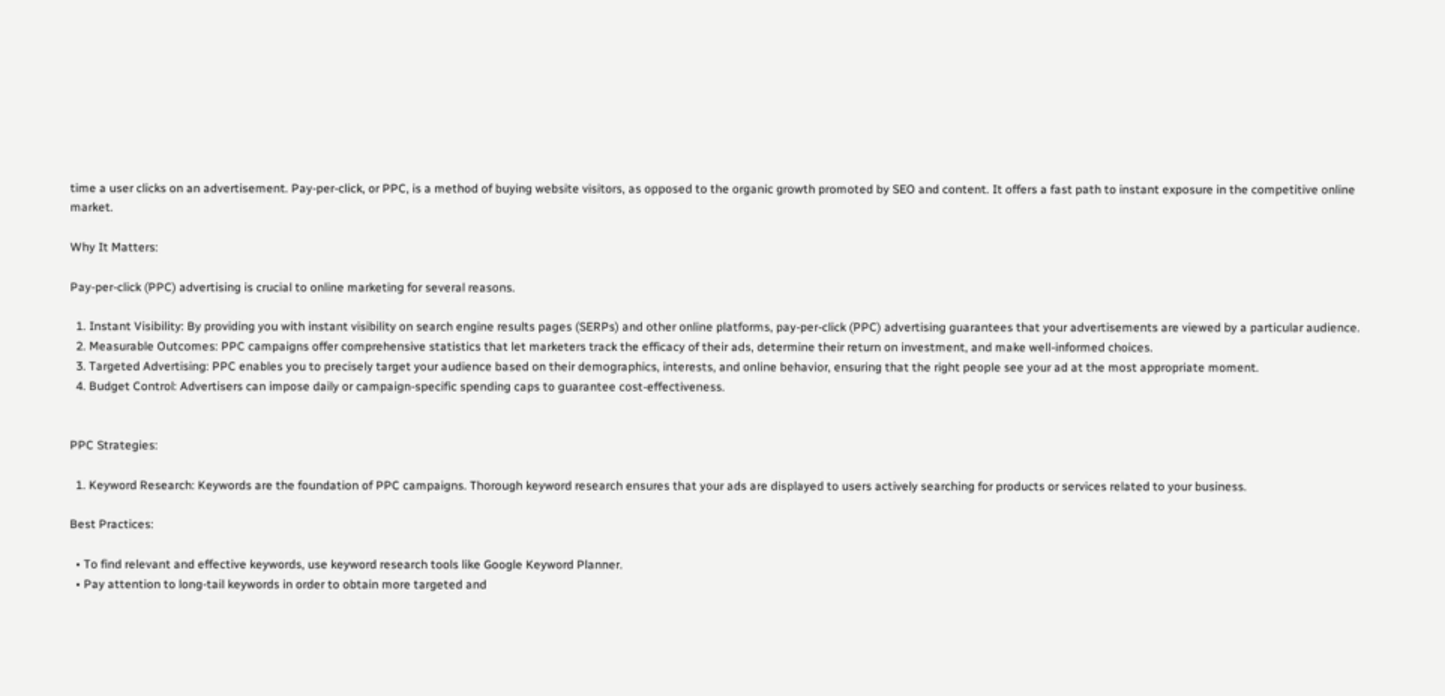time a user clicks on an advertisement. Pay-per-click, or PPC, is a method of buying website visitors, as opposed to the organic growth promoted by SEO and content. It offers a fast path to instant exposure in the competitive online market.

Why It Matters:

Pay-per-click (PPC) advertising is crucial to online marketing for several reasons.

  1. Instant Visibility: By providing you with instant visibility on search engine results pages (SERPs) and other online platforms, pay-per-click (PPC) advertising guarantees that your advertisements are viewed by a particular audience.
  2. Measurable Outcomes: PPC campaigns offer comprehensive statistics that let marketers track the efficacy of their ads, determine their return on investment, and make well-informed choices.
  3. Targeted Advertising: PPC enables you to precisely target your audience based on their demographics, interests, and online behavior, ensuring that the right people see your ad at the most appropriate moment.
  4. Budget Control: Advertisers can impose daily or campaign-specific spending caps to guarantee cost-effectiveness.


PPC Strategies:

  1. Keyword Research: Keywords are the foundation of PPC campaigns. Thorough keyword research ensures that your ads are displayed to users actively searching for products or services related to your business.

Best Practices:

  • To find relevant and effective keywords, use keyword research tools like Google Keyword Planner.
  • Pay attention to long-tail keywords in order to obtain more targeted and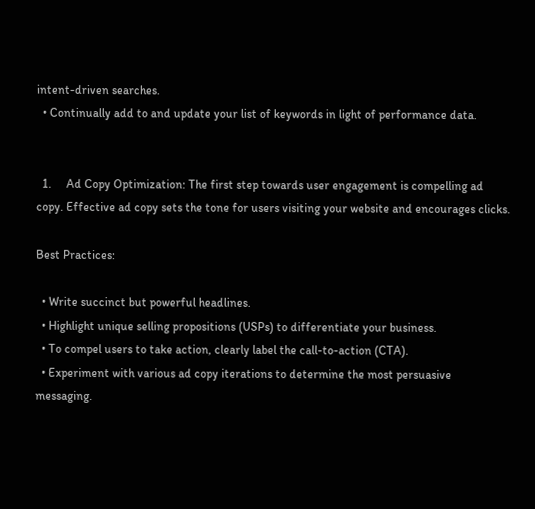intent-driven searches.
  • Continually add to and update your list of keywords in light of performance data.


  1.     Ad Copy Optimization: The first step towards user engagement is compelling ad copy. Effective ad copy sets the tone for users visiting your website and encourages clicks.

Best Practices:

  • Write succinct but powerful headlines.
  • Highlight unique selling propositions (USPs) to differentiate your business.
  • To compel users to take action, clearly label the call-to-action (CTA).
  • Experiment with various ad copy iterations to determine the most persuasive messaging.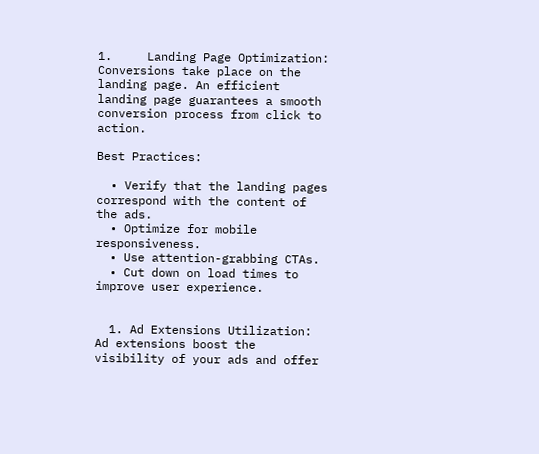1.     Landing Page Optimization: Conversions take place on the landing page. An efficient landing page guarantees a smooth conversion process from click to action.

Best Practices:

  • Verify that the landing pages correspond with the content of the ads.
  • Optimize for mobile responsiveness.
  • Use attention-grabbing CTAs.
  • Cut down on load times to improve user experience.


  1. Ad Extensions Utilization: Ad extensions boost the visibility of your ads and offer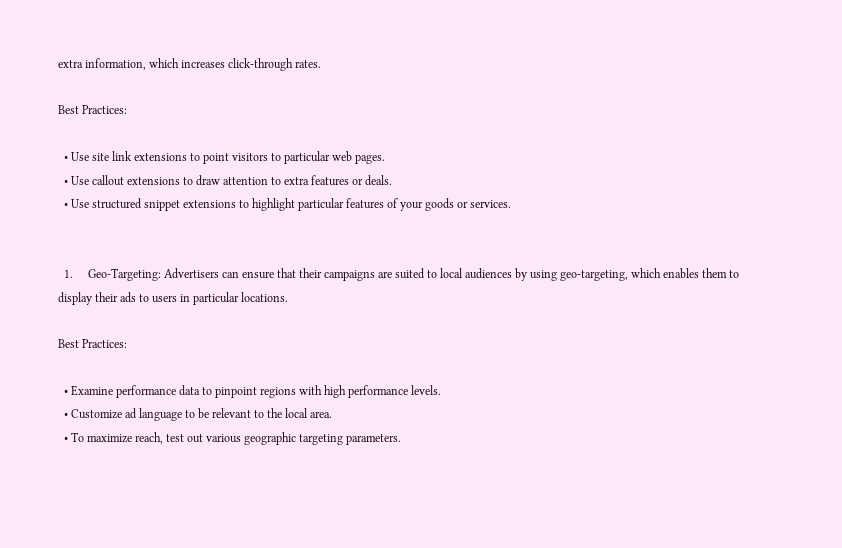extra information, which increases click-through rates.

Best Practices:

  • Use site link extensions to point visitors to particular web pages.
  • Use callout extensions to draw attention to extra features or deals.
  • Use structured snippet extensions to highlight particular features of your goods or services.


  1.     Geo-Targeting: Advertisers can ensure that their campaigns are suited to local audiences by using geo-targeting, which enables them to display their ads to users in particular locations.

Best Practices:

  • Examine performance data to pinpoint regions with high performance levels.
  • Customize ad language to be relevant to the local area.
  • To maximize reach, test out various geographic targeting parameters.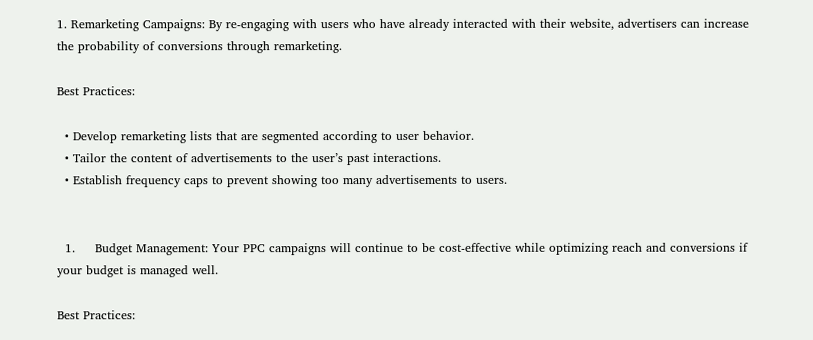1. Remarketing Campaigns: By re-engaging with users who have already interacted with their website, advertisers can increase the probability of conversions through remarketing.

Best Practices:

  • Develop remarketing lists that are segmented according to user behavior.
  • Tailor the content of advertisements to the user’s past interactions.
  • Establish frequency caps to prevent showing too many advertisements to users.


  1.     Budget Management: Your PPC campaigns will continue to be cost-effective while optimizing reach and conversions if your budget is managed well.

Best Practices: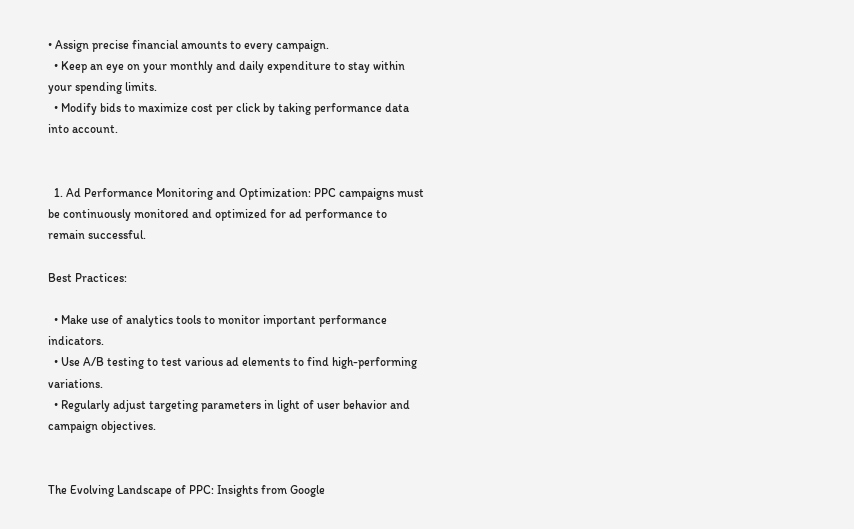• Assign precise financial amounts to every campaign.
  • Keep an eye on your monthly and daily expenditure to stay within your spending limits.
  • Modify bids to maximize cost per click by taking performance data into account.


  1. Ad Performance Monitoring and Optimization: PPC campaigns must be continuously monitored and optimized for ad performance to remain successful.

Best Practices:

  • Make use of analytics tools to monitor important performance indicators.
  • Use A/B testing to test various ad elements to find high-performing variations.
  • Regularly adjust targeting parameters in light of user behavior and campaign objectives.


The Evolving Landscape of PPC: Insights from Google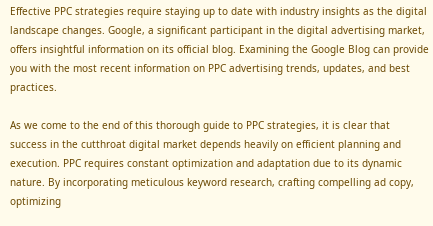Effective PPC strategies require staying up to date with industry insights as the digital landscape changes. Google, a significant participant in the digital advertising market, offers insightful information on its official blog. Examining the Google Blog can provide you with the most recent information on PPC advertising trends, updates, and best practices.

As we come to the end of this thorough guide to PPC strategies, it is clear that success in the cutthroat digital market depends heavily on efficient planning and execution. PPC requires constant optimization and adaptation due to its dynamic nature. By incorporating meticulous keyword research, crafting compelling ad copy, optimizing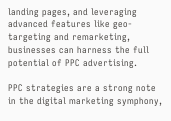landing pages, and leveraging advanced features like geo-targeting and remarketing, businesses can harness the full potential of PPC advertising.

PPC strategies are a strong note in the digital marketing symphony,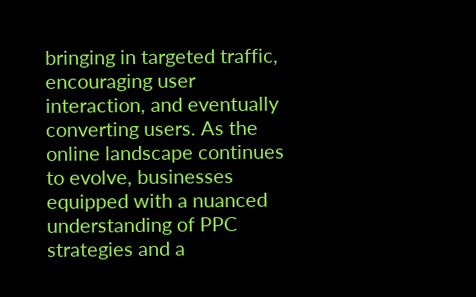bringing in targeted traffic, encouraging user interaction, and eventually converting users. As the online landscape continues to evolve, businesses equipped with a nuanced understanding of PPC strategies and a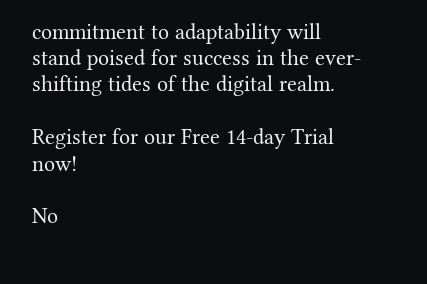commitment to adaptability will stand poised for success in the ever-shifting tides of the digital realm.

Register for our Free 14-day Trial now!

No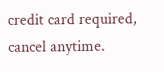credit card required, cancel anytime.